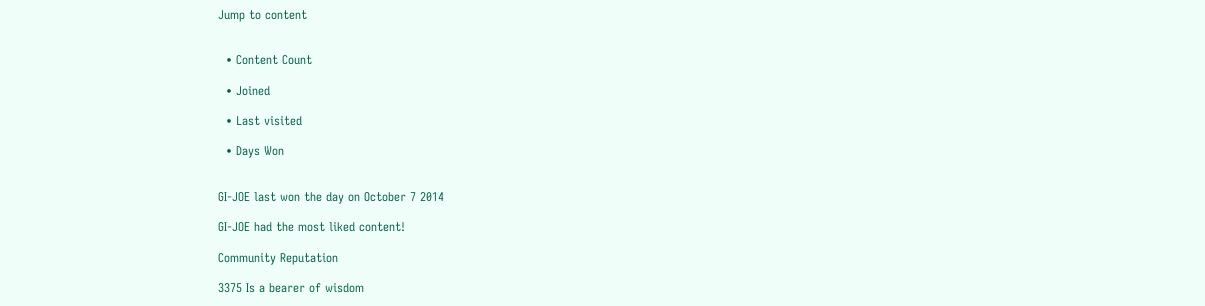Jump to content


  • Content Count

  • Joined

  • Last visited

  • Days Won


GI-JOE last won the day on October 7 2014

GI-JOE had the most liked content!

Community Reputation

3375 Is a bearer of wisdom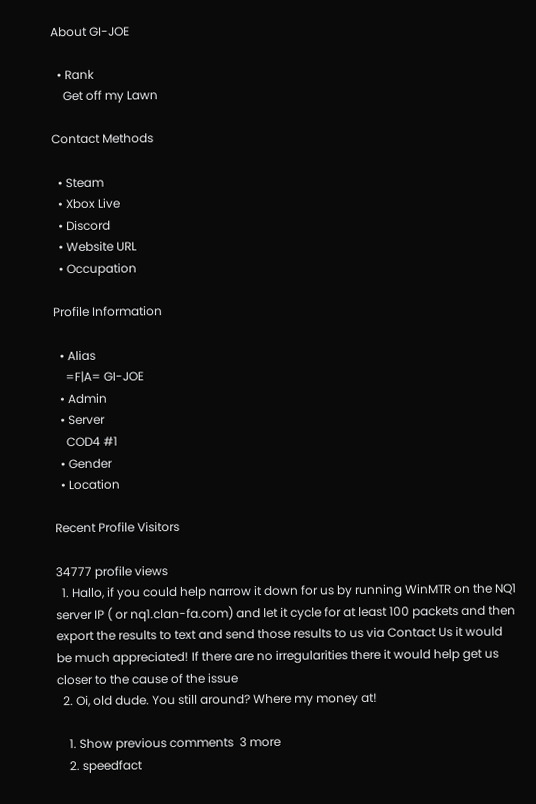About GI-JOE

  • Rank
    Get off my Lawn

Contact Methods

  • Steam
  • Xbox Live
  • Discord
  • Website URL
  • Occupation

Profile Information

  • Alias
    =F|A= GI-JOE
  • Admin
  • Server
    COD4 #1
  • Gender
  • Location

Recent Profile Visitors

34777 profile views
  1. Hallo, if you could help narrow it down for us by running WinMTR on the NQ1 server IP ( or nq1.clan-fa.com) and let it cycle for at least 100 packets and then export the results to text and send those results to us via Contact Us it would be much appreciated! If there are no irregularities there it would help get us closer to the cause of the issue
  2. Oi, old dude. You still around? Where my money at!

    1. Show previous comments  3 more
    2. speedfact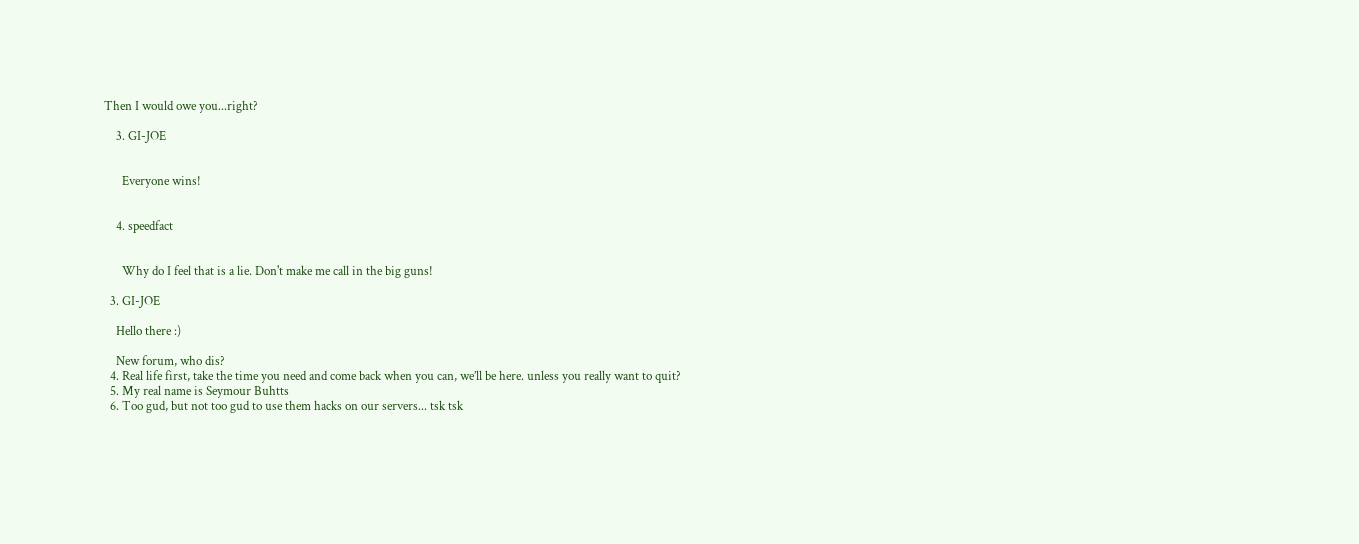Then I would owe you...right?

    3. GI-JOE


      Everyone wins!


    4. speedfact


      Why do I feel that is a lie. Don't make me call in the big guns!

  3. GI-JOE

    Hello there :)

    New forum, who dis?
  4. Real life first, take the time you need and come back when you can, we’ll be here. unless you really want to quit?
  5. My real name is Seymour Buhtts
  6. Too gud, but not too gud to use them hacks on our servers... tsk tsk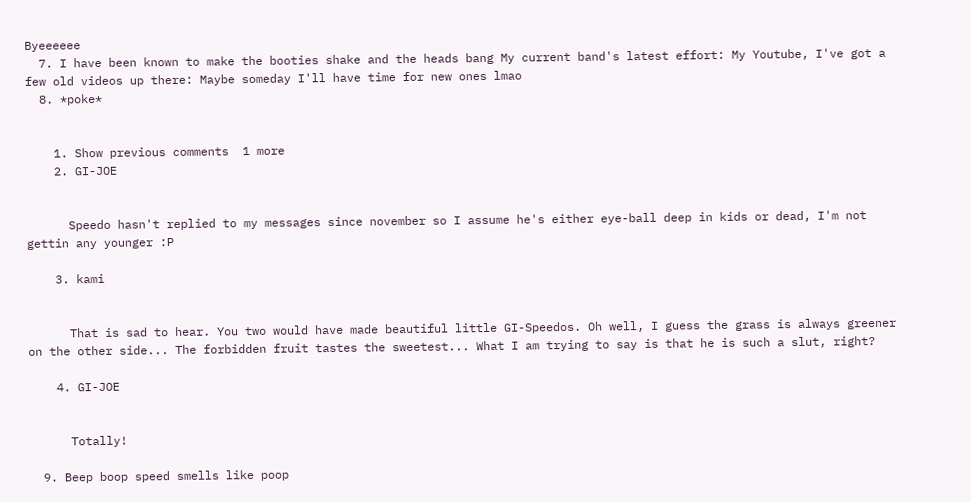Byeeeeee
  7. I have been known to make the booties shake and the heads bang My current band's latest effort: My Youtube, I've got a few old videos up there: Maybe someday I'll have time for new ones lmao
  8. *poke*


    1. Show previous comments  1 more
    2. GI-JOE


      Speedo hasn't replied to my messages since november so I assume he's either eye-ball deep in kids or dead, I'm not gettin any younger :P

    3. kami


      That is sad to hear. You two would have made beautiful little GI-Speedos. Oh well, I guess the grass is always greener on the other side... The forbidden fruit tastes the sweetest... What I am trying to say is that he is such a slut, right?

    4. GI-JOE


      Totally!

  9. Beep boop speed smells like poop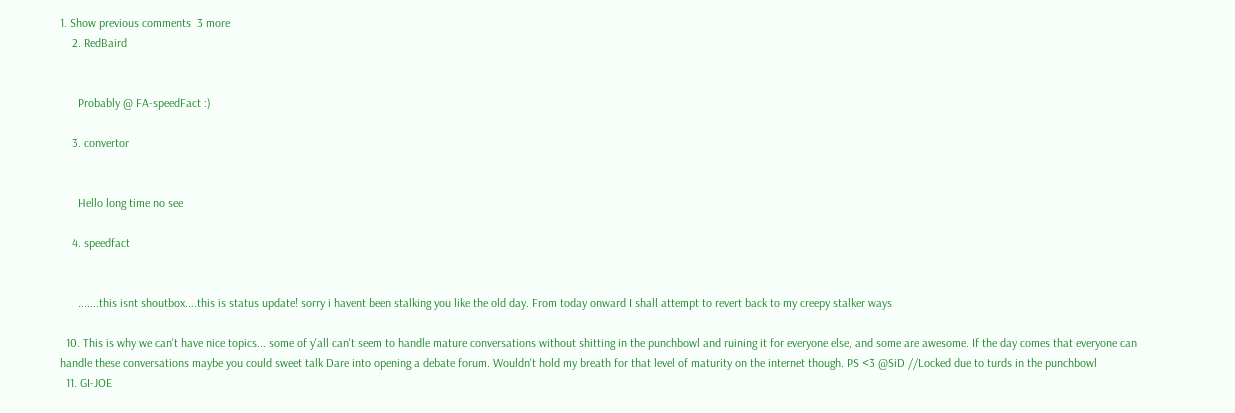1. Show previous comments  3 more
    2. RedBaird


      Probably @ FA-speedFact :)

    3. convertor


      Hello long time no see

    4. speedfact


      .......this isnt shoutbox....this is status update! sorry i havent been stalking you like the old day. From today onward I shall attempt to revert back to my creepy stalker ways

  10. This is why we can't have nice topics... some of y'all can't seem to handle mature conversations without shitting in the punchbowl and ruining it for everyone else, and some are awesome. If the day comes that everyone can handle these conversations maybe you could sweet talk Dare into opening a debate forum. Wouldn't hold my breath for that level of maturity on the internet though. PS <3 @SiD //Locked due to turds in the punchbowl
  11. GI-JOE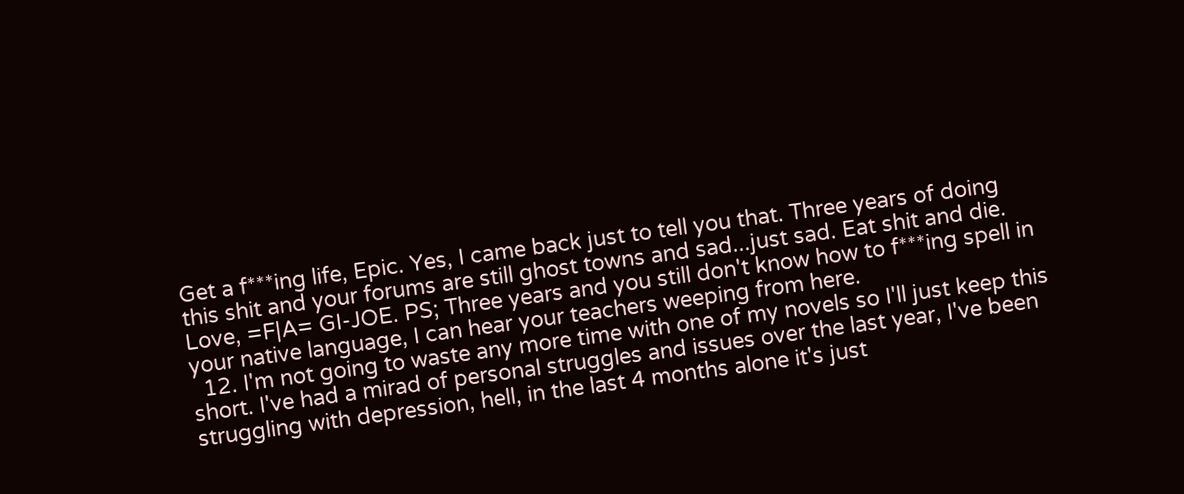Get a f***ing life, Epic. Yes, I came back just to tell you that. Three years of doing this shit and your forums are still ghost towns and sad...just sad. Eat shit and die. Love, =F|A= GI-JOE. PS; Three years and you still don't know how to f***ing spell in your native language, I can hear your teachers weeping from here.
  12. I'm not going to waste any more time with one of my novels so I'll just keep this short. I've had a mirad of personal struggles and issues over the last year, I've been struggling with depression, hell, in the last 4 months alone it's just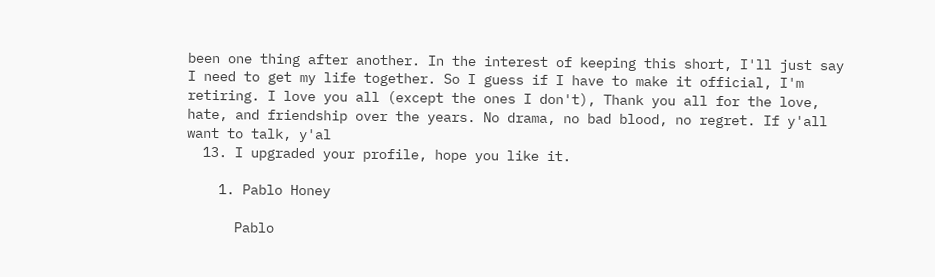been one thing after another. In the interest of keeping this short, I'll just say I need to get my life together. So I guess if I have to make it official, I'm retiring. I love you all (except the ones I don't), Thank you all for the love, hate, and friendship over the years. No drama, no bad blood, no regret. If y'all want to talk, y'al
  13. I upgraded your profile, hope you like it.

    1. Pablo Honey

      Pablo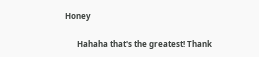Honey

      Hahaha that's the greatest! Thank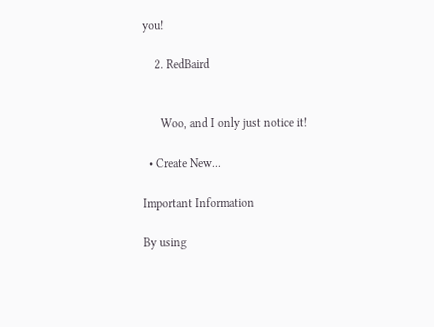you!

    2. RedBaird


      Woo, and I only just notice it!

  • Create New...

Important Information

By using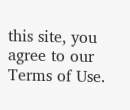this site, you agree to our Terms of Use.